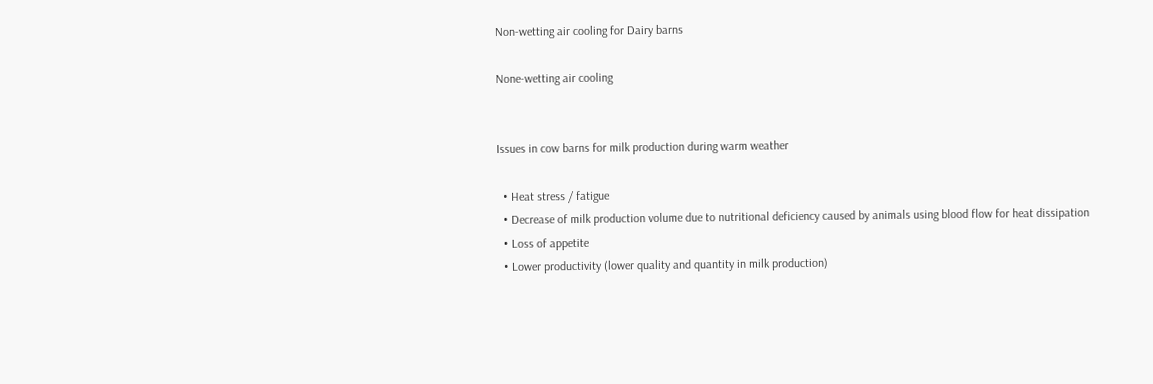Non-wetting air cooling for Dairy barns

None-wetting air cooling


Issues in cow barns for milk production during warm weather

  • Heat stress / fatigue
  • Decrease of milk production volume due to nutritional deficiency caused by animals using blood flow for heat dissipation
  • Loss of appetite
  • Lower productivity (lower quality and quantity in milk production)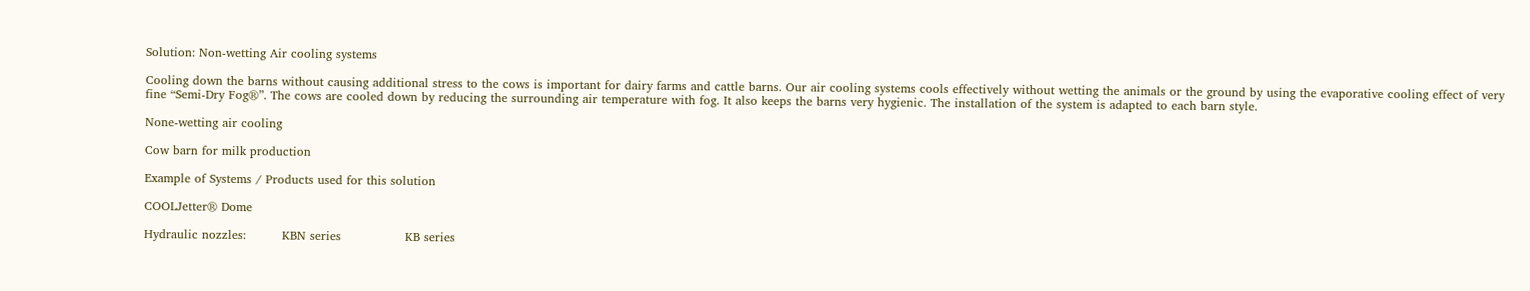Solution: Non-wetting Air cooling systems

Cooling down the barns without causing additional stress to the cows is important for dairy farms and cattle barns. Our air cooling systems cools effectively without wetting the animals or the ground by using the evaporative cooling effect of very fine “Semi-Dry Fog®”. The cows are cooled down by reducing the surrounding air temperature with fog. It also keeps the barns very hygienic. The installation of the system is adapted to each barn style.

None-wetting air cooling

Cow barn for milk production

Example of Systems / Products used for this solution

COOLJetter® Dome

Hydraulic nozzles:         KBN series                KB series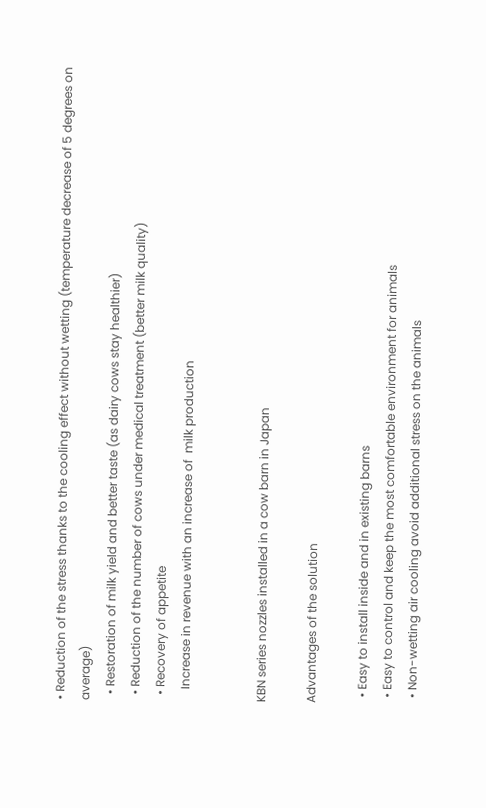• Reduction of the stress thanks to the cooling effect without wetting (temperature decrease of 5 degrees on average)
  • Restoration of milk yield and better taste (as dairy cows stay healthier)
  • Reduction of the number of cows under medical treatment (better milk quality)
  • Recovery of appetite
    Increase in revenue with an increase of  milk production


KBN series nozzles installed in a cow barn in Japan

Advantages of the solution

  • Easy to install inside and in existing barns
  • Easy to control and keep the most comfortable environment for animals
  • Non-wetting air cooling avoid additional stress on the animals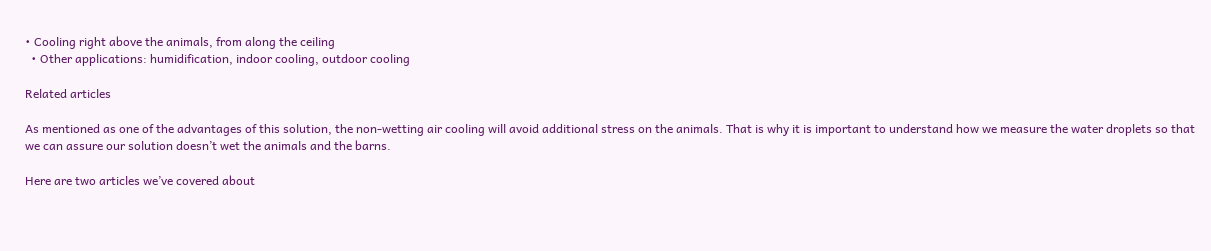• Cooling right above the animals, from along the ceiling
  • Other applications: humidification, indoor cooling, outdoor cooling

Related articles

As mentioned as one of the advantages of this solution, the non-wetting air cooling will avoid additional stress on the animals. That is why it is important to understand how we measure the water droplets so that we can assure our solution doesn’t wet the animals and the barns.

Here are two articles we’ve covered about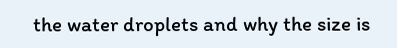the water droplets and why the size is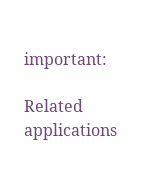important:

Related applications